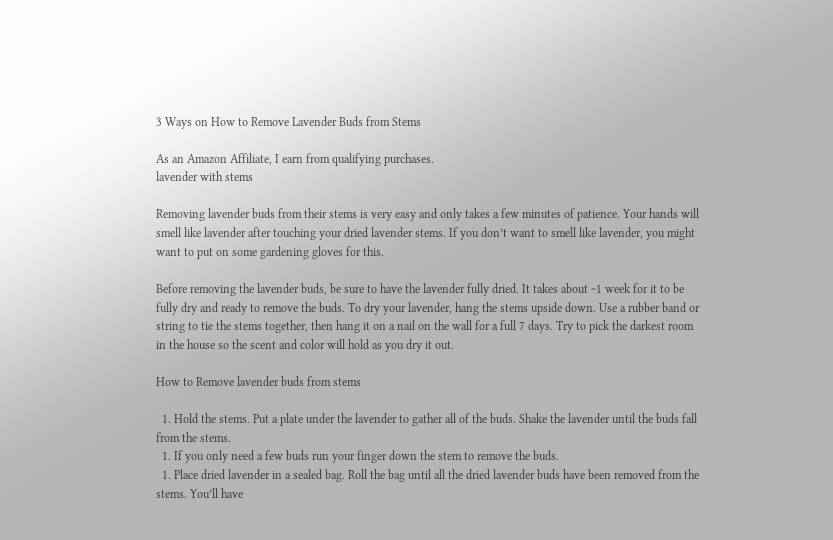3 Ways on How to Remove Lavender Buds from Stems

As an Amazon Affiliate, I earn from qualifying purchases.
lavender with stems

Removing lavender buds from their stems is very easy and only takes a few minutes of patience. Your hands will smell like lavender after touching your dried lavender stems. If you don’t want to smell like lavender, you might want to put on some gardening gloves for this.

Before removing the lavender buds, be sure to have the lavender fully dried. It takes about ~1 week for it to be fully dry and ready to remove the buds. To dry your lavender, hang the stems upside down. Use a rubber band or string to tie the stems together, then hang it on a nail on the wall for a full 7 days. Try to pick the darkest room in the house so the scent and color will hold as you dry it out.

How to Remove lavender buds from stems

  1. Hold the stems. Put a plate under the lavender to gather all of the buds. Shake the lavender until the buds fall from the stems.
  1. If you only need a few buds run your finger down the stem to remove the buds.
  1. Place dried lavender in a sealed bag. Roll the bag until all the dried lavender buds have been removed from the stems. You’ll have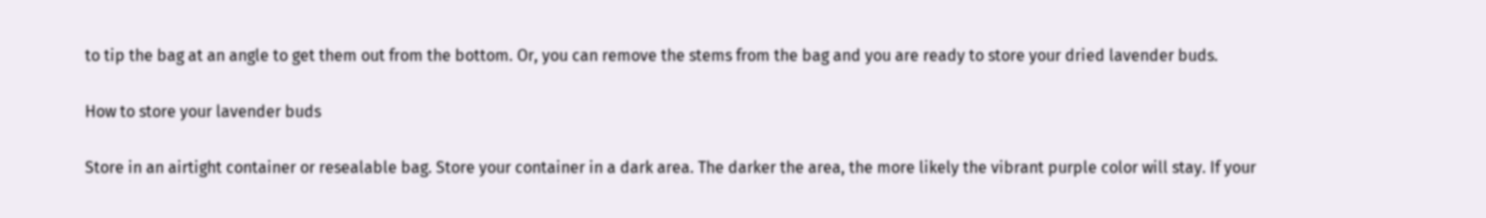to tip the bag at an angle to get them out from the bottom. Or, you can remove the stems from the bag and you are ready to store your dried lavender buds.

How to store your lavender buds

Store in an airtight container or resealable bag. Store your container in a dark area. The darker the area, the more likely the vibrant purple color will stay. If your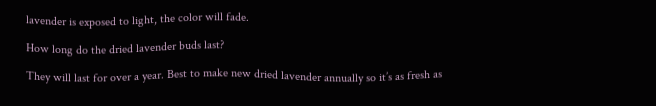lavender is exposed to light, the color will fade.

How long do the dried lavender buds last?

They will last for over a year. Best to make new dried lavender annually so it’s as fresh as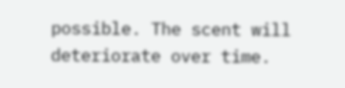possible. The scent will deteriorate over time.